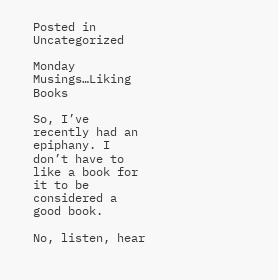Posted in Uncategorized

Monday Musings…Liking Books

So, I’ve recently had an epiphany. I don’t have to like a book for it to be considered a good book.

No, listen, hear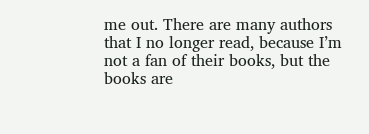me out. There are many authors that I no longer read, because I’m not a fan of their books, but the books are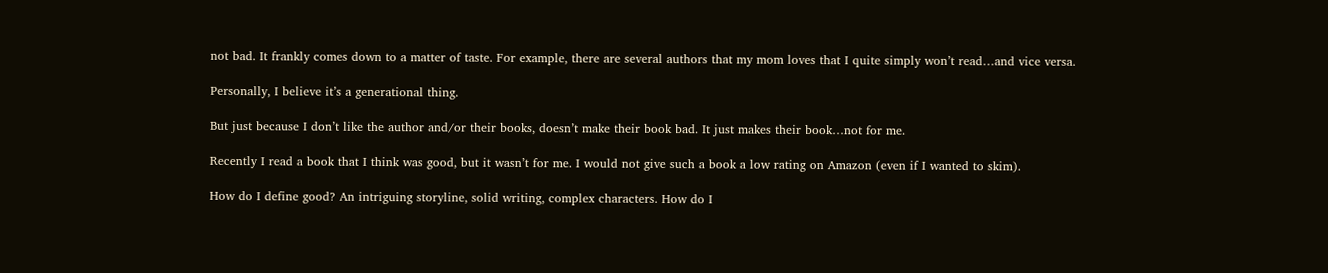not bad. It frankly comes down to a matter of taste. For example, there are several authors that my mom loves that I quite simply won’t read…and vice versa.

Personally, I believe it’s a generational thing.

But just because I don’t like the author and/or their books, doesn’t make their book bad. It just makes their book…not for me.

Recently I read a book that I think was good, but it wasn’t for me. I would not give such a book a low rating on Amazon (even if I wanted to skim).

How do I define good? An intriguing storyline, solid writing, complex characters. How do I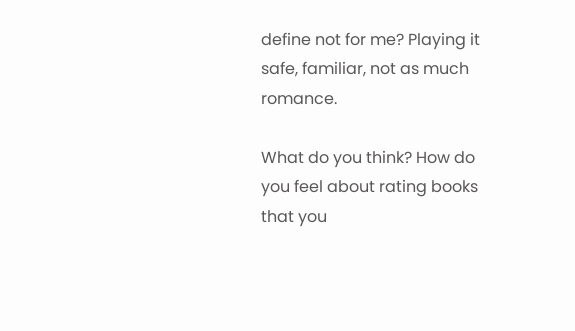define not for me? Playing it safe, familiar, not as much romance.

What do you think? How do you feel about rating books that you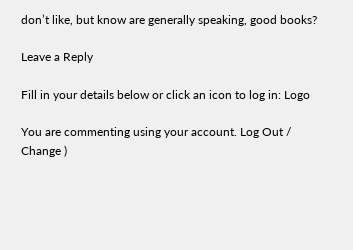don’t like, but know are generally speaking, good books?

Leave a Reply

Fill in your details below or click an icon to log in: Logo

You are commenting using your account. Log Out /  Change )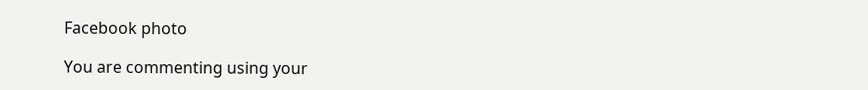Facebook photo

You are commenting using your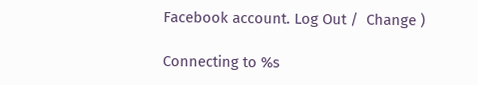Facebook account. Log Out /  Change )

Connecting to %s